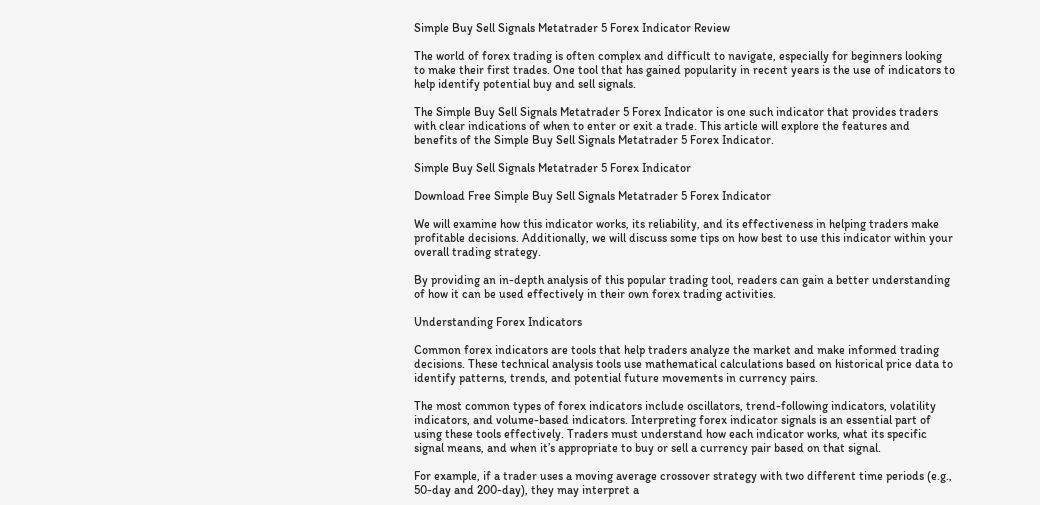Simple Buy Sell Signals Metatrader 5 Forex Indicator Review

The world of forex trading is often complex and difficult to navigate, especially for beginners looking to make their first trades. One tool that has gained popularity in recent years is the use of indicators to help identify potential buy and sell signals.

The Simple Buy Sell Signals Metatrader 5 Forex Indicator is one such indicator that provides traders with clear indications of when to enter or exit a trade. This article will explore the features and benefits of the Simple Buy Sell Signals Metatrader 5 Forex Indicator.

Simple Buy Sell Signals Metatrader 5 Forex Indicator

Download Free Simple Buy Sell Signals Metatrader 5 Forex Indicator

We will examine how this indicator works, its reliability, and its effectiveness in helping traders make profitable decisions. Additionally, we will discuss some tips on how best to use this indicator within your overall trading strategy.

By providing an in-depth analysis of this popular trading tool, readers can gain a better understanding of how it can be used effectively in their own forex trading activities.

Understanding Forex Indicators

Common forex indicators are tools that help traders analyze the market and make informed trading decisions. These technical analysis tools use mathematical calculations based on historical price data to identify patterns, trends, and potential future movements in currency pairs.

The most common types of forex indicators include oscillators, trend-following indicators, volatility indicators, and volume-based indicators. Interpreting forex indicator signals is an essential part of using these tools effectively. Traders must understand how each indicator works, what its specific signal means, and when it’s appropriate to buy or sell a currency pair based on that signal.

For example, if a trader uses a moving average crossover strategy with two different time periods (e.g., 50-day and 200-day), they may interpret a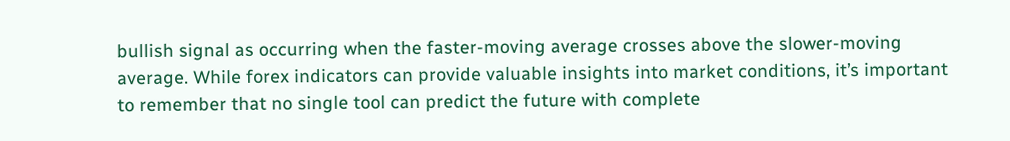bullish signal as occurring when the faster-moving average crosses above the slower-moving average. While forex indicators can provide valuable insights into market conditions, it’s important to remember that no single tool can predict the future with complete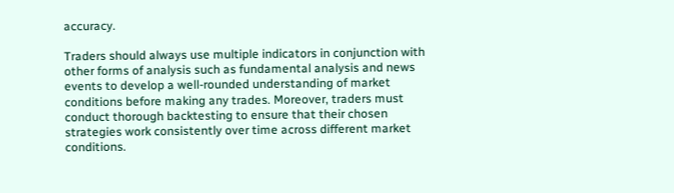accuracy.

Traders should always use multiple indicators in conjunction with other forms of analysis such as fundamental analysis and news events to develop a well-rounded understanding of market conditions before making any trades. Moreover, traders must conduct thorough backtesting to ensure that their chosen strategies work consistently over time across different market conditions.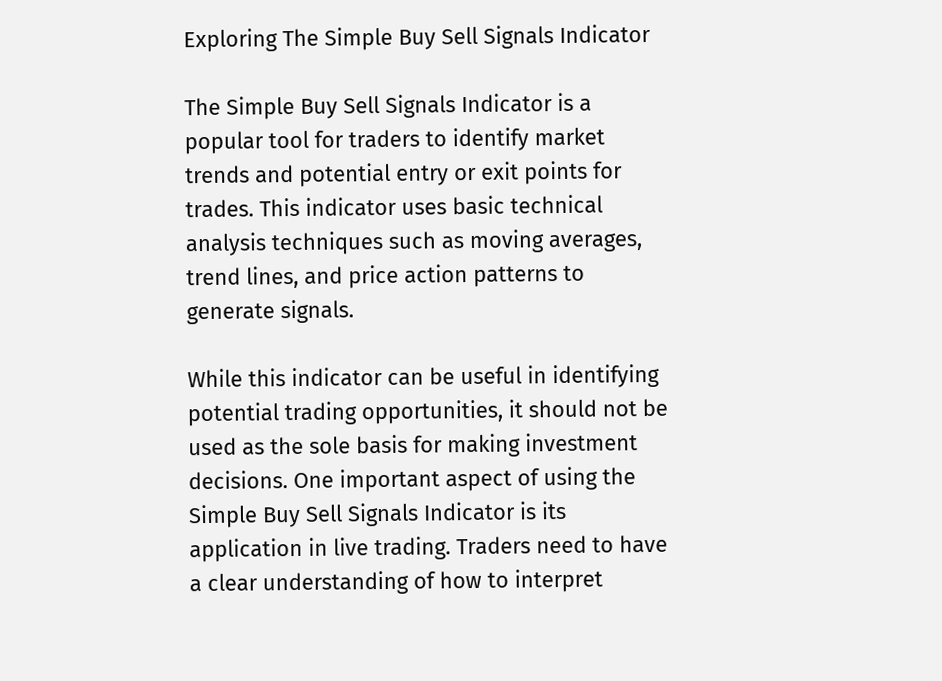Exploring The Simple Buy Sell Signals Indicator

The Simple Buy Sell Signals Indicator is a popular tool for traders to identify market trends and potential entry or exit points for trades. This indicator uses basic technical analysis techniques such as moving averages, trend lines, and price action patterns to generate signals.

While this indicator can be useful in identifying potential trading opportunities, it should not be used as the sole basis for making investment decisions. One important aspect of using the Simple Buy Sell Signals Indicator is its application in live trading. Traders need to have a clear understanding of how to interpret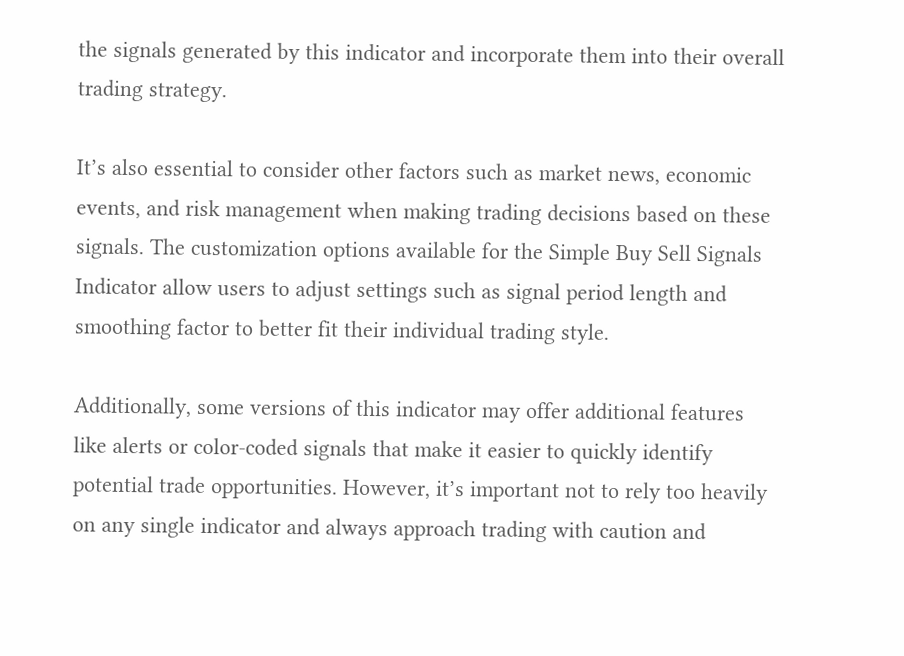the signals generated by this indicator and incorporate them into their overall trading strategy.

It’s also essential to consider other factors such as market news, economic events, and risk management when making trading decisions based on these signals. The customization options available for the Simple Buy Sell Signals Indicator allow users to adjust settings such as signal period length and smoothing factor to better fit their individual trading style.

Additionally, some versions of this indicator may offer additional features like alerts or color-coded signals that make it easier to quickly identify potential trade opportunities. However, it’s important not to rely too heavily on any single indicator and always approach trading with caution and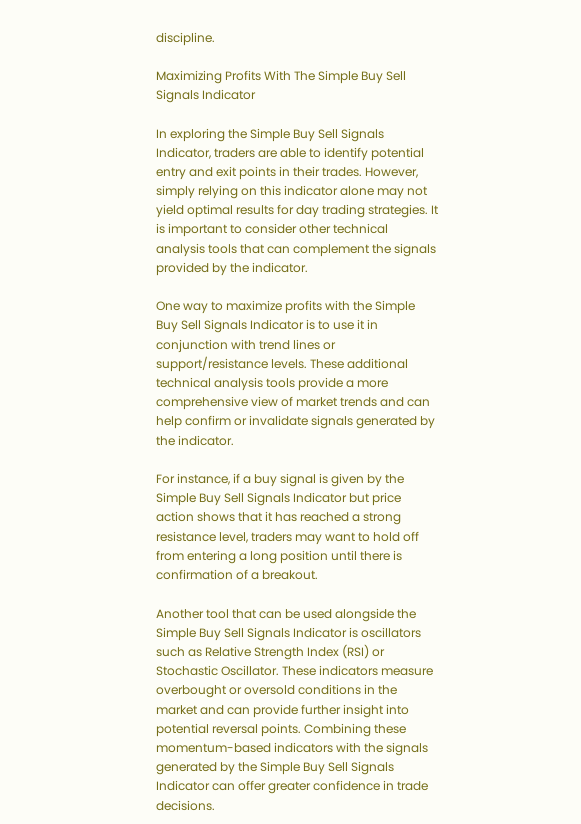discipline.

Maximizing Profits With The Simple Buy Sell Signals Indicator

In exploring the Simple Buy Sell Signals Indicator, traders are able to identify potential entry and exit points in their trades. However, simply relying on this indicator alone may not yield optimal results for day trading strategies. It is important to consider other technical analysis tools that can complement the signals provided by the indicator.

One way to maximize profits with the Simple Buy Sell Signals Indicator is to use it in conjunction with trend lines or support/resistance levels. These additional technical analysis tools provide a more comprehensive view of market trends and can help confirm or invalidate signals generated by the indicator.

For instance, if a buy signal is given by the Simple Buy Sell Signals Indicator but price action shows that it has reached a strong resistance level, traders may want to hold off from entering a long position until there is confirmation of a breakout.

Another tool that can be used alongside the Simple Buy Sell Signals Indicator is oscillators such as Relative Strength Index (RSI) or Stochastic Oscillator. These indicators measure overbought or oversold conditions in the market and can provide further insight into potential reversal points. Combining these momentum-based indicators with the signals generated by the Simple Buy Sell Signals Indicator can offer greater confidence in trade decisions.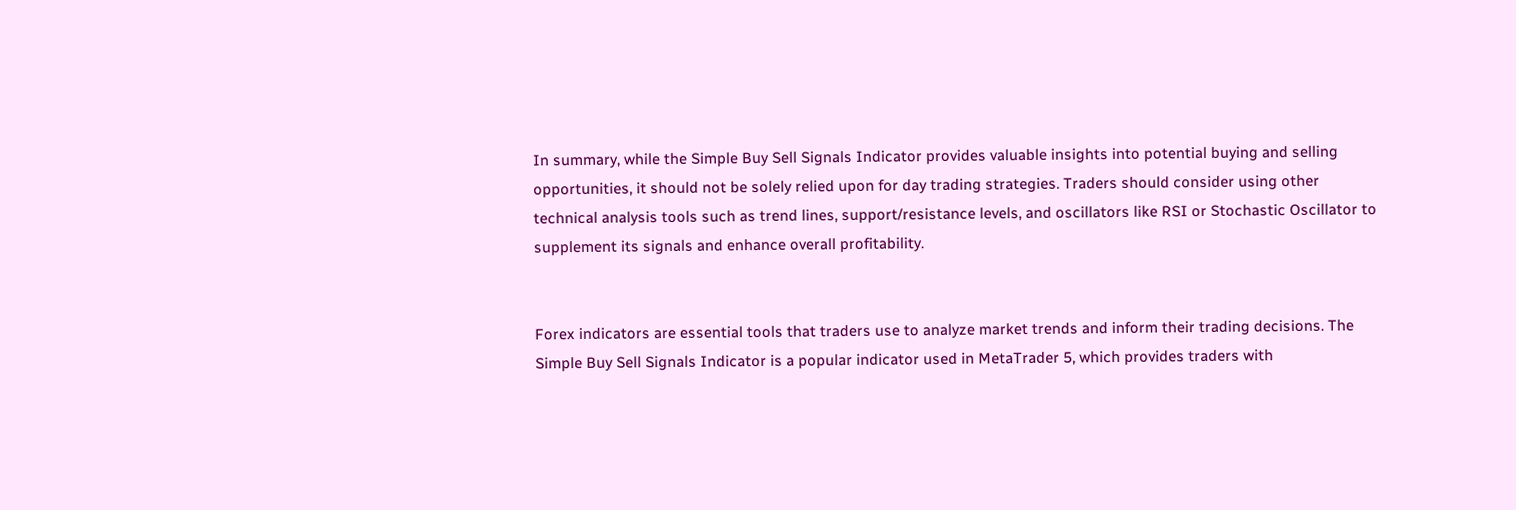In summary, while the Simple Buy Sell Signals Indicator provides valuable insights into potential buying and selling opportunities, it should not be solely relied upon for day trading strategies. Traders should consider using other technical analysis tools such as trend lines, support/resistance levels, and oscillators like RSI or Stochastic Oscillator to supplement its signals and enhance overall profitability.


Forex indicators are essential tools that traders use to analyze market trends and inform their trading decisions. The Simple Buy Sell Signals Indicator is a popular indicator used in MetaTrader 5, which provides traders with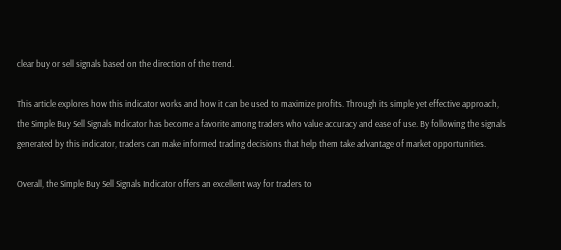clear buy or sell signals based on the direction of the trend.

This article explores how this indicator works and how it can be used to maximize profits. Through its simple yet effective approach, the Simple Buy Sell Signals Indicator has become a favorite among traders who value accuracy and ease of use. By following the signals generated by this indicator, traders can make informed trading decisions that help them take advantage of market opportunities.

Overall, the Simple Buy Sell Signals Indicator offers an excellent way for traders to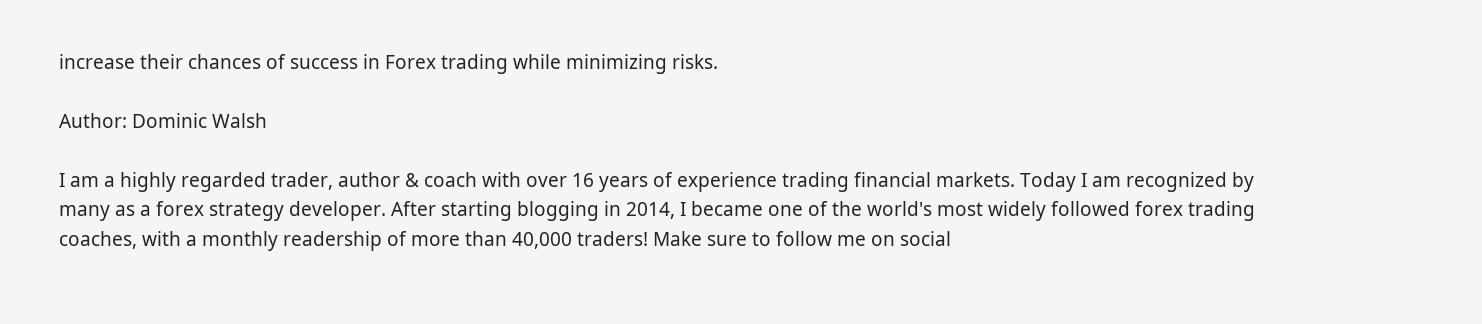increase their chances of success in Forex trading while minimizing risks.

Author: Dominic Walsh

I am a highly regarded trader, author & coach with over 16 years of experience trading financial markets. Today I am recognized by many as a forex strategy developer. After starting blogging in 2014, I became one of the world's most widely followed forex trading coaches, with a monthly readership of more than 40,000 traders! Make sure to follow me on social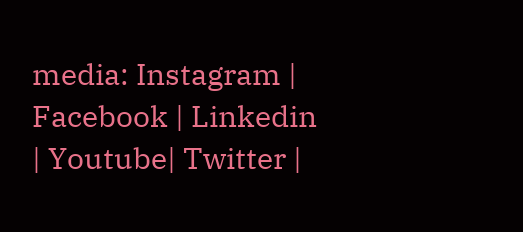media: Instagram | Facebook | Linkedin | Youtube| Twitter |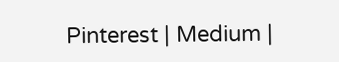Pinterest | Medium |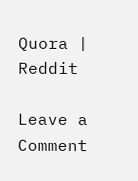Quora | Reddit

Leave a Comment